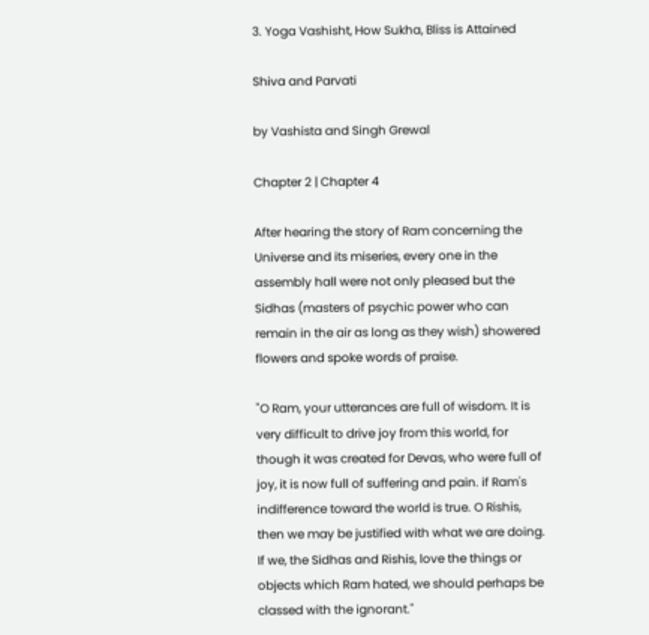3. Yoga Vashisht, How Sukha, Bliss is Attained

Shiva and Parvati

by Vashista and Singh Grewal

Chapter 2 | Chapter 4

After hearing the story of Ram concerning the Universe and its miseries, every one in the assembly hall were not only pleased but the Sidhas (masters of psychic power who can remain in the air as long as they wish) showered flowers and spoke words of praise.

"O Ram, your utterances are full of wisdom. It is very difficult to drive joy from this world, for though it was created for Devas, who were full of joy, it is now full of suffering and pain. if Ram's indifference toward the world is true. O Rishis, then we may be justified with what we are doing. If we, the Sidhas and Rishis, love the things or objects which Ram hated, we should perhaps be classed with the ignorant."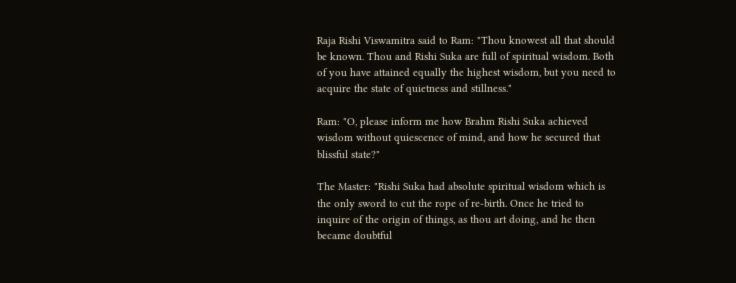Raja Rishi Viswamitra said to Ram: "Thou knowest all that should be known. Thou and Rishi Suka are full of spiritual wisdom. Both of you have attained equally the highest wisdom, but you need to acquire the state of quietness and stillness."

Ram: "O, please inform me how Brahm Rishi Suka achieved wisdom without quiescence of mind, and how he secured that blissful state?"

The Master: "Rishi Suka had absolute spiritual wisdom which is the only sword to cut the rope of re-birth. Once he tried to inquire of the origin of things, as thou art doing, and he then became doubtful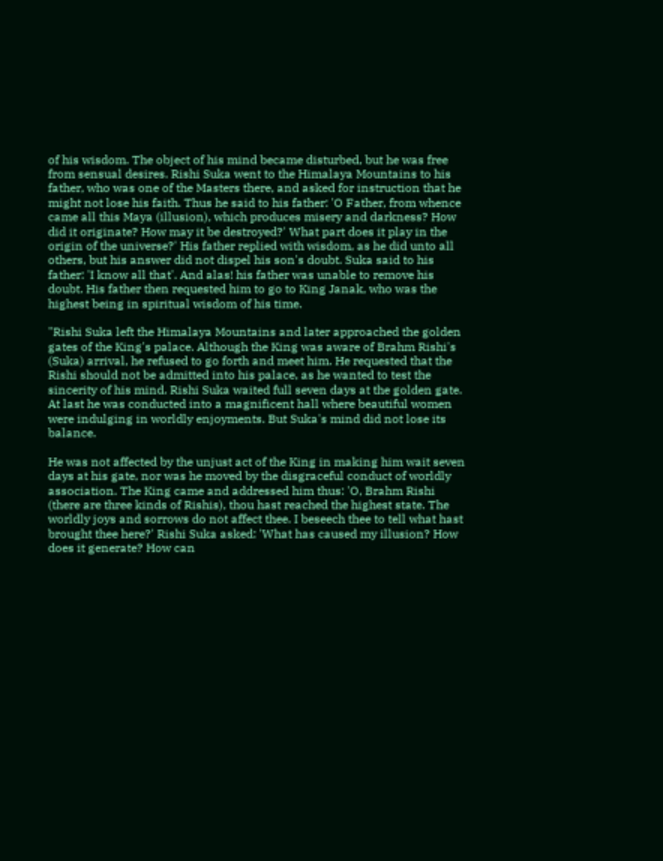of his wisdom. The object of his mind became disturbed, but he was free from sensual desires. Rishi Suka went to the Himalaya Mountains to his father, who was one of the Masters there, and asked for instruction that he might not lose his faith. Thus he said to his father: 'O Father, from whence came all this Maya (illusion), which produces misery and darkness? How did it originate? How may it be destroyed?' What part does it play in the origin of the universe?' His father replied with wisdom, as he did unto all others, but his answer did not dispel his son's doubt. Suka said to his father: 'I know all that'. And alas! his father was unable to remove his doubt. His father then requested him to go to King Janak, who was the highest being in spiritual wisdom of his time.

"Rishi Suka left the Himalaya Mountains and later approached the golden gates of the King's palace. Although the King was aware of Brahm Rishi's (Suka) arrival, he refused to go forth and meet him. He requested that the Rishi should not be admitted into his palace, as he wanted to test the sincerity of his mind. Rishi Suka waited full seven days at the golden gate. At last he was conducted into a magnificent hall where beautiful women were indulging in worldly enjoyments. But Suka's mind did not lose its balance.

He was not affected by the unjust act of the King in making him wait seven days at his gate, nor was he moved by the disgraceful conduct of worldly association. The King came and addressed him thus: 'O, Brahm Rishi (there are three kinds of Rishis), thou hast reached the highest state. The worldly joys and sorrows do not affect thee. I beseech thee to tell what hast brought thee here?' Rishi Suka asked: 'What has caused my illusion? How does it generate? How can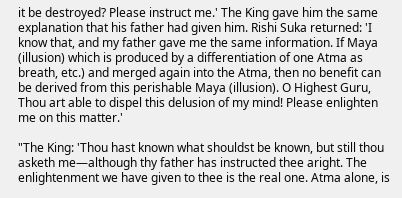it be destroyed? Please instruct me.' The King gave him the same explanation that his father had given him. Rishi Suka returned: 'I know that, and my father gave me the same information. If Maya (illusion) which is produced by a differentiation of one Atma as breath, etc.) and merged again into the Atma, then no benefit can be derived from this perishable Maya (illusion). O Highest Guru, Thou art able to dispel this delusion of my mind! Please enlighten me on this matter.'

"The King: 'Thou hast known what shouldst be known, but still thou asketh me—although thy father has instructed thee aright. The enlightenment we have given to thee is the real one. Atma alone, is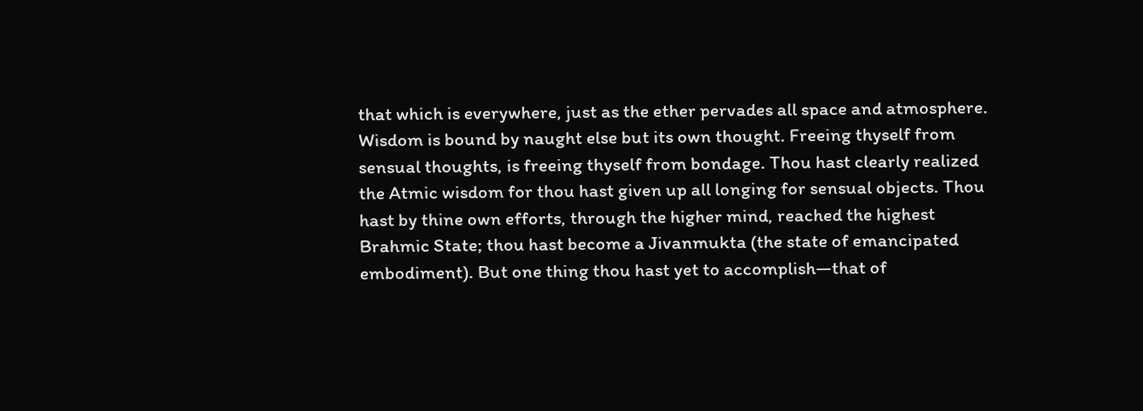that which is everywhere, just as the ether pervades all space and atmosphere. Wisdom is bound by naught else but its own thought. Freeing thyself from sensual thoughts, is freeing thyself from bondage. Thou hast clearly realized the Atmic wisdom for thou hast given up all longing for sensual objects. Thou hast by thine own efforts, through the higher mind, reached the highest Brahmic State; thou hast become a Jivanmukta (the state of emancipated embodiment). But one thing thou hast yet to accomplish—that of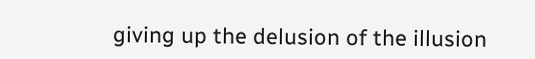giving up the delusion of the illusion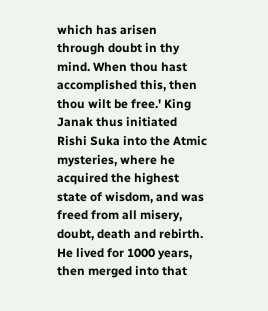which has arisen through doubt in thy mind. When thou hast accomplished this, then thou wilt be free.' King Janak thus initiated Rishi Suka into the Atmic mysteries, where he acquired the highest state of wisdom, and was freed from all misery, doubt, death and rebirth. He lived for 1000 years, then merged into that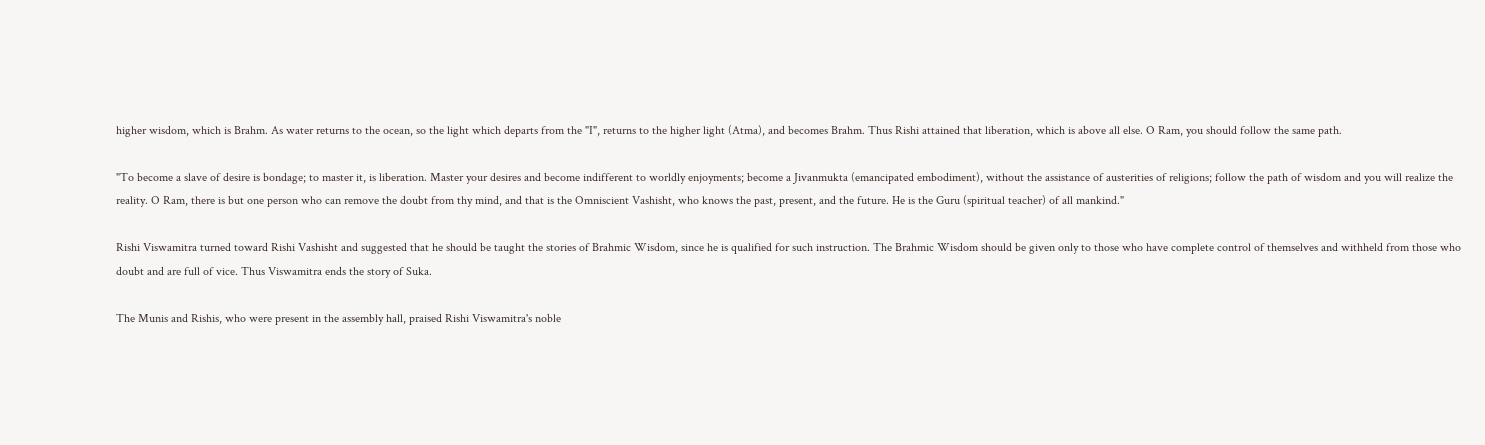higher wisdom, which is Brahm. As water returns to the ocean, so the light which departs from the "I", returns to the higher light (Atma), and becomes Brahm. Thus Rishi attained that liberation, which is above all else. O Ram, you should follow the same path.

"To become a slave of desire is bondage; to master it, is liberation. Master your desires and become indifferent to worldly enjoyments; become a Jivanmukta (emancipated embodiment), without the assistance of austerities of religions; follow the path of wisdom and you will realize the reality. O Ram, there is but one person who can remove the doubt from thy mind, and that is the Omniscient Vashisht, who knows the past, present, and the future. He is the Guru (spiritual teacher) of all mankind."

Rishi Viswamitra turned toward Rishi Vashisht and suggested that he should be taught the stories of Brahmic Wisdom, since he is qualified for such instruction. The Brahmic Wisdom should be given only to those who have complete control of themselves and withheld from those who doubt and are full of vice. Thus Viswamitra ends the story of Suka.

The Munis and Rishis, who were present in the assembly hall, praised Rishi Viswamitra's noble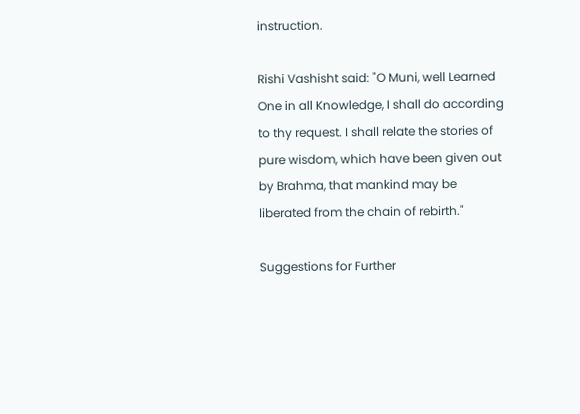instruction.

Rishi Vashisht said: "O Muni, well Learned One in all Knowledge, I shall do according to thy request. I shall relate the stories of pure wisdom, which have been given out by Brahma, that mankind may be liberated from the chain of rebirth."

Suggestions for Further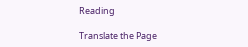Reading

Translate the Page